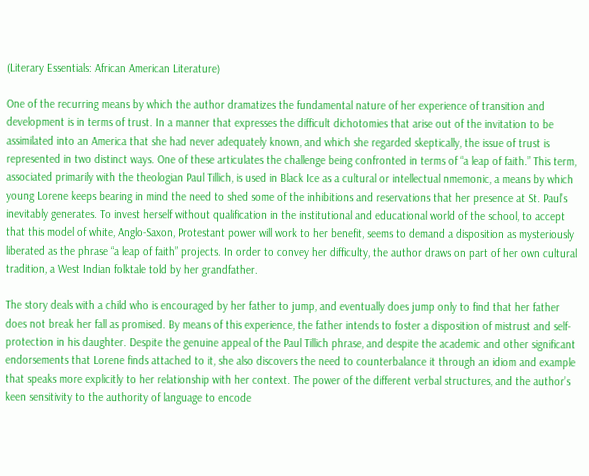(Literary Essentials: African American Literature)

One of the recurring means by which the author dramatizes the fundamental nature of her experience of transition and development is in terms of trust. In a manner that expresses the difficult dichotomies that arise out of the invitation to be assimilated into an America that she had never adequately known, and which she regarded skeptically, the issue of trust is represented in two distinct ways. One of these articulates the challenge being confronted in terms of “a leap of faith.” This term, associated primarily with the theologian Paul Tillich, is used in Black Ice as a cultural or intellectual nmemonic, a means by which young Lorene keeps bearing in mind the need to shed some of the inhibitions and reservations that her presence at St. Paul’s inevitably generates. To invest herself without qualification in the institutional and educational world of the school, to accept that this model of white, Anglo-Saxon, Protestant power will work to her benefit, seems to demand a disposition as mysteriously liberated as the phrase “a leap of faith” projects. In order to convey her difficulty, the author draws on part of her own cultural tradition, a West Indian folktale told by her grandfather.

The story deals with a child who is encouraged by her father to jump, and eventually does jump only to find that her father does not break her fall as promised. By means of this experience, the father intends to foster a disposition of mistrust and self-protection in his daughter. Despite the genuine appeal of the Paul Tillich phrase, and despite the academic and other significant endorsements that Lorene finds attached to it, she also discovers the need to counterbalance it through an idiom and example that speaks more explicitly to her relationship with her context. The power of the different verbal structures, and the author’s keen sensitivity to the authority of language to encode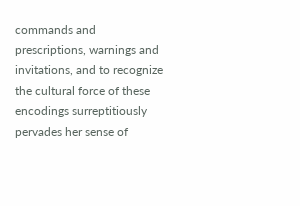commands and prescriptions, warnings and invitations, and to recognize the cultural force of these encodings surreptitiously pervades her sense of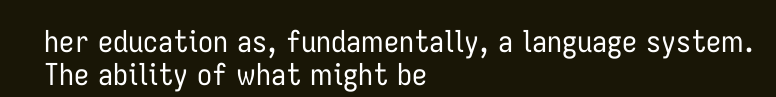her education as, fundamentally, a language system. The ability of what might be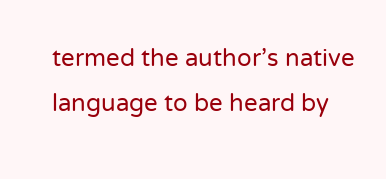termed the author’s native language to be heard by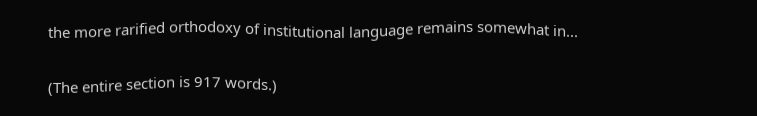the more rarified orthodoxy of institutional language remains somewhat in...

(The entire section is 917 words.)